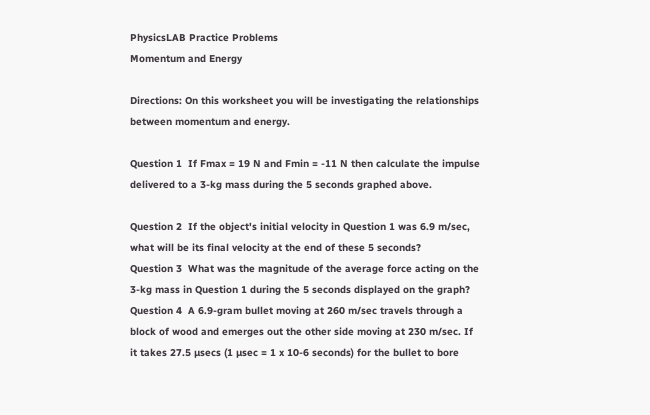PhysicsLAB Practice Problems
Momentum and Energy

Directions: On this worksheet you will be investigating the relationships between momentum and energy.

Question 1  If Fmax = 19 N and Fmin = -11 N then calculate the impulse delivered to a 3-kg mass during the 5 seconds graphed above.

Question 2  If the object's initial velocity in Question 1 was 6.9 m/sec, what will be its final velocity at the end of these 5 seconds?
Question 3  What was the magnitude of the average force acting on the 3-kg mass in Question 1 during the 5 seconds displayed on the graph?
Question 4  A 6.9-gram bullet moving at 260 m/sec travels through a block of wood and emerges out the other side moving at 230 m/sec. If it takes 27.5 µsecs (1 µsec = 1 x 10-6 seconds) for the bullet to bore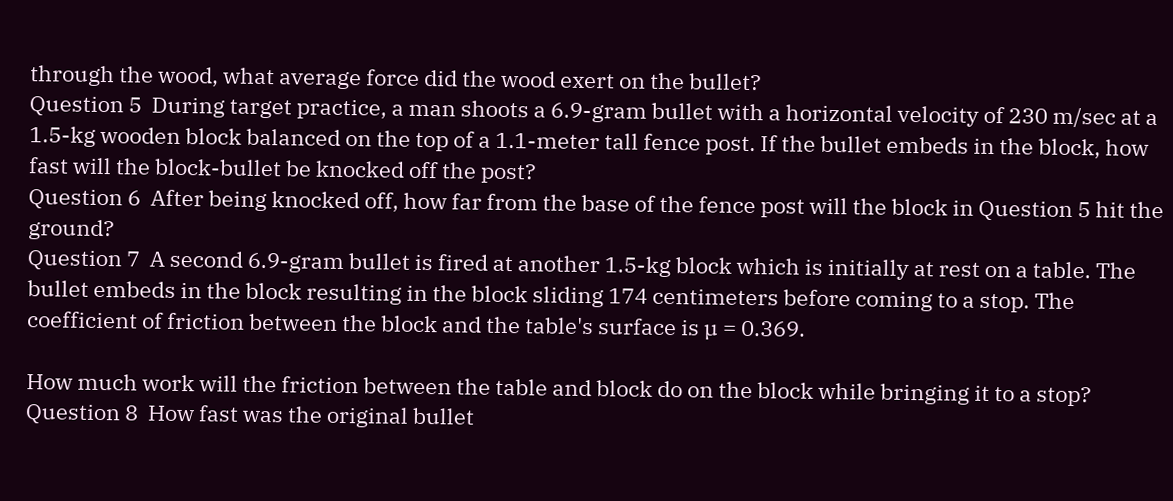through the wood, what average force did the wood exert on the bullet?
Question 5  During target practice, a man shoots a 6.9-gram bullet with a horizontal velocity of 230 m/sec at a 1.5-kg wooden block balanced on the top of a 1.1-meter tall fence post. If the bullet embeds in the block, how fast will the block-bullet be knocked off the post?
Question 6  After being knocked off, how far from the base of the fence post will the block in Question 5 hit the ground?
Question 7  A second 6.9-gram bullet is fired at another 1.5-kg block which is initially at rest on a table. The bullet embeds in the block resulting in the block sliding 174 centimeters before coming to a stop. The coefficient of friction between the block and the table's surface is µ = 0.369.

How much work will the friction between the table and block do on the block while bringing it to a stop?
Question 8  How fast was the original bullet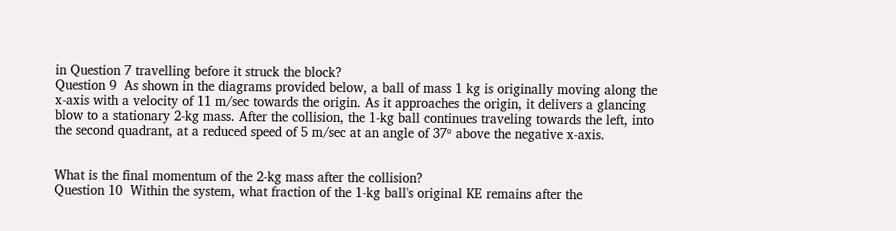in Question 7 travelling before it struck the block?
Question 9  As shown in the diagrams provided below, a ball of mass 1 kg is originally moving along the x-axis with a velocity of 11 m/sec towards the origin. As it approaches the origin, it delivers a glancing blow to a stationary 2-kg mass. After the collision, the 1-kg ball continues traveling towards the left, into the second quadrant, at a reduced speed of 5 m/sec at an angle of 37º above the negative x-axis.


What is the final momentum of the 2-kg mass after the collision?
Question 10  Within the system, what fraction of the 1-kg ball's original KE remains after the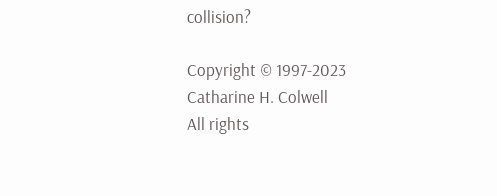collision?

Copyright © 1997-2023
Catharine H. Colwell
All rights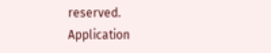reserved.
Application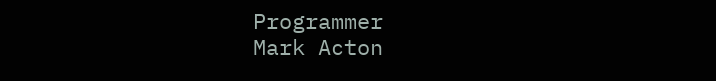Programmer
Mark Acton